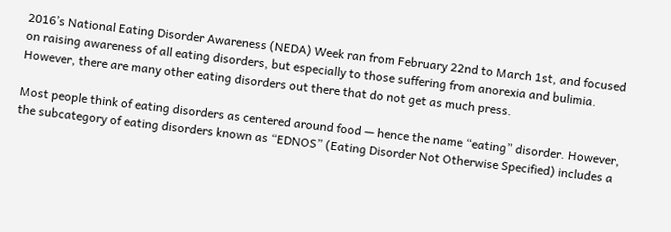2016’s National Eating Disorder Awareness (NEDA) Week ran from February 22nd to March 1st, and focused on raising awareness of all eating disorders, but especially to those suffering from anorexia and bulimia. However, there are many other eating disorders out there that do not get as much press.

Most people think of eating disorders as centered around food — hence the name “eating” disorder. However, the subcategory of eating disorders known as “EDNOS” (Eating Disorder Not Otherwise Specified) includes a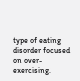type of eating disorder focused on over-exercising.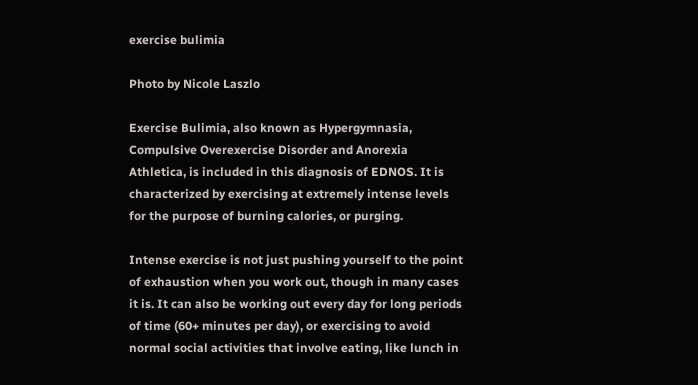exercise bulimia

Photo by Nicole Laszlo

Exercise Bulimia, also known as Hypergymnasia, Compulsive Overexercise Disorder and Anorexia Athletica, is included in this diagnosis of EDNOS. It is characterized by exercising at extremely intense levels for the purpose of burning calories, or purging.

Intense exercise is not just pushing yourself to the point of exhaustion when you work out, though in many cases it is. It can also be working out every day for long periods of time (60+ minutes per day), or exercising to avoid normal social activities that involve eating, like lunch in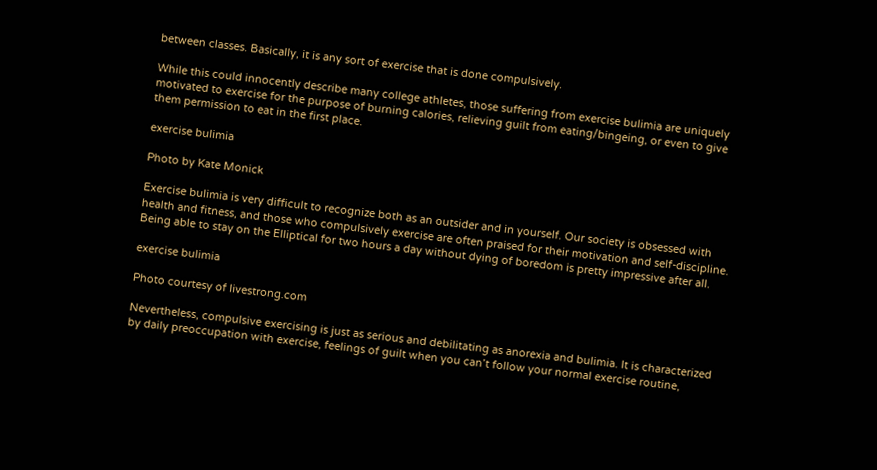between classes. Basically, it is any sort of exercise that is done compulsively.

While this could innocently describe many college athletes, those suffering from exercise bulimia are uniquely motivated to exercise for the purpose of burning calories, relieving guilt from eating/bingeing, or even to give them permission to eat in the first place.

exercise bulimia

Photo by Kate Monick

Exercise bulimia is very difficult to recognize both as an outsider and in yourself. Our society is obsessed with health and fitness, and those who compulsively exercise are often praised for their motivation and self-discipline. Being able to stay on the Elliptical for two hours a day without dying of boredom is pretty impressive after all.

exercise bulimia

Photo courtesy of livestrong.com

Nevertheless, compulsive exercising is just as serious and debilitating as anorexia and bulimia. It is characterized by daily preoccupation with exercise, feelings of guilt when you can’t follow your normal exercise routine,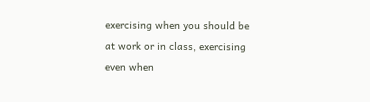exercising when you should be at work or in class, exercising even when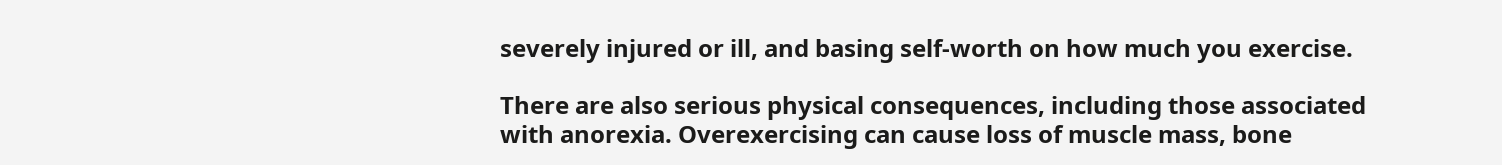severely injured or ill, and basing self-worth on how much you exercise.

There are also serious physical consequences, including those associated with anorexia. Overexercising can cause loss of muscle mass, bone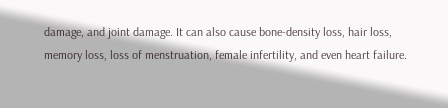damage, and joint damage. It can also cause bone-density loss, hair loss, memory loss, loss of menstruation, female infertility, and even heart failure.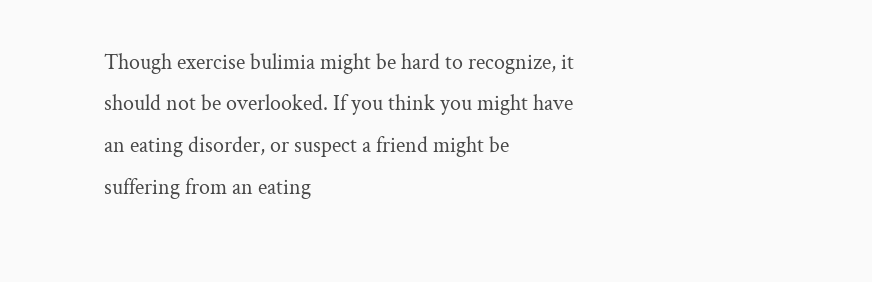Though exercise bulimia might be hard to recognize, it should not be overlooked. If you think you might have an eating disorder, or suspect a friend might be suffering from an eating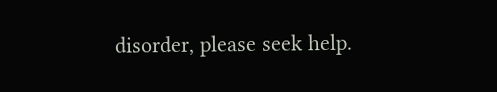disorder, please seek help.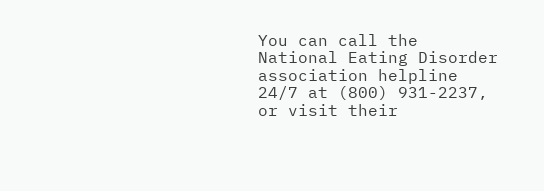You can call the National Eating Disorder association helpline 24/7 at (800) 931-2237, or visit their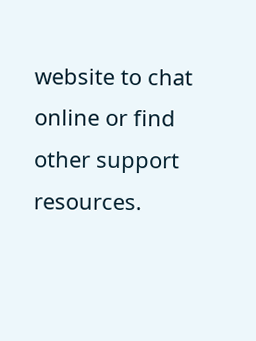website to chat online or find other support resources.